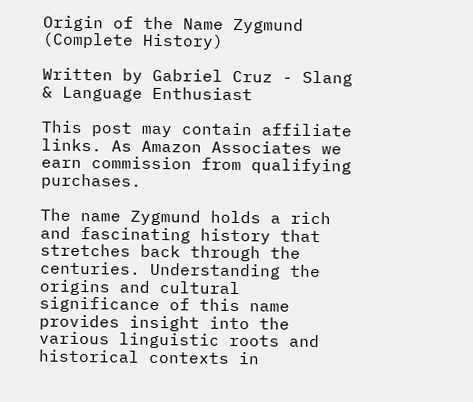Origin of the Name Zygmund (Complete History)

Written by Gabriel Cruz - Slang & Language Enthusiast

This post may contain affiliate links. As Amazon Associates we earn commission from qualifying purchases.

The name Zygmund holds a rich and fascinating history that stretches back through the centuries. Understanding the origins and cultural significance of this name provides insight into the various linguistic roots and historical contexts in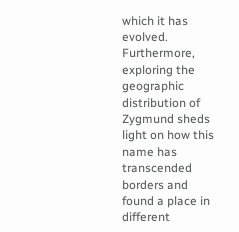which it has evolved. Furthermore, exploring the geographic distribution of Zygmund sheds light on how this name has transcended borders and found a place in different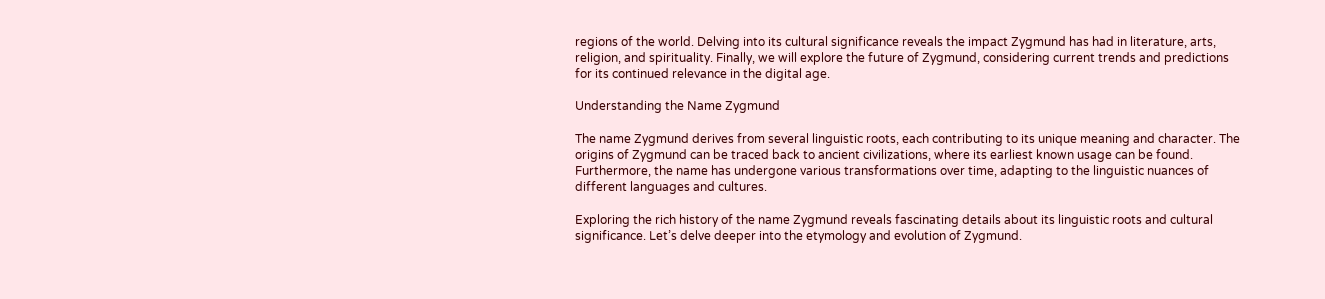regions of the world. Delving into its cultural significance reveals the impact Zygmund has had in literature, arts, religion, and spirituality. Finally, we will explore the future of Zygmund, considering current trends and predictions for its continued relevance in the digital age.

Understanding the Name Zygmund

The name Zygmund derives from several linguistic roots, each contributing to its unique meaning and character. The origins of Zygmund can be traced back to ancient civilizations, where its earliest known usage can be found. Furthermore, the name has undergone various transformations over time, adapting to the linguistic nuances of different languages and cultures.

Exploring the rich history of the name Zygmund reveals fascinating details about its linguistic roots and cultural significance. Let’s delve deeper into the etymology and evolution of Zygmund.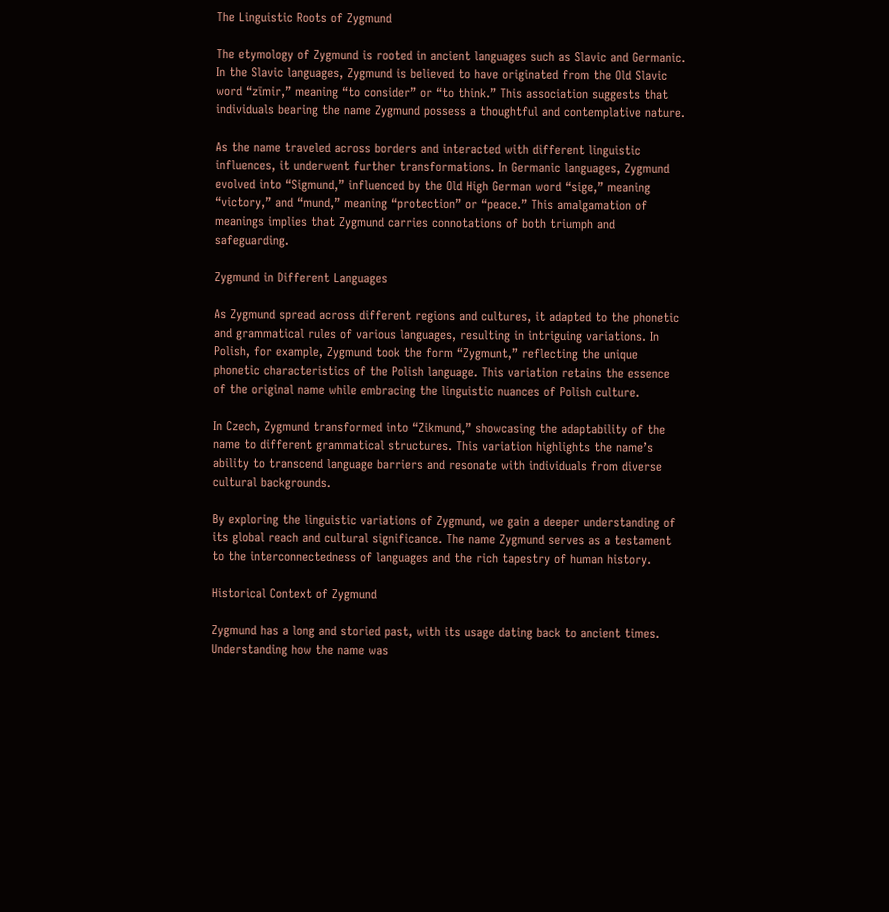The Linguistic Roots of Zygmund

The etymology of Zygmund is rooted in ancient languages such as Slavic and Germanic. In the Slavic languages, Zygmund is believed to have originated from the Old Slavic word “zīmir,” meaning “to consider” or “to think.” This association suggests that individuals bearing the name Zygmund possess a thoughtful and contemplative nature.

As the name traveled across borders and interacted with different linguistic influences, it underwent further transformations. In Germanic languages, Zygmund evolved into “Sigmund,” influenced by the Old High German word “sige,” meaning “victory,” and “mund,” meaning “protection” or “peace.” This amalgamation of meanings implies that Zygmund carries connotations of both triumph and safeguarding.

Zygmund in Different Languages

As Zygmund spread across different regions and cultures, it adapted to the phonetic and grammatical rules of various languages, resulting in intriguing variations. In Polish, for example, Zygmund took the form “Zygmunt,” reflecting the unique phonetic characteristics of the Polish language. This variation retains the essence of the original name while embracing the linguistic nuances of Polish culture.

In Czech, Zygmund transformed into “Zikmund,” showcasing the adaptability of the name to different grammatical structures. This variation highlights the name’s ability to transcend language barriers and resonate with individuals from diverse cultural backgrounds.

By exploring the linguistic variations of Zygmund, we gain a deeper understanding of its global reach and cultural significance. The name Zygmund serves as a testament to the interconnectedness of languages and the rich tapestry of human history.

Historical Context of Zygmund

Zygmund has a long and storied past, with its usage dating back to ancient times. Understanding how the name was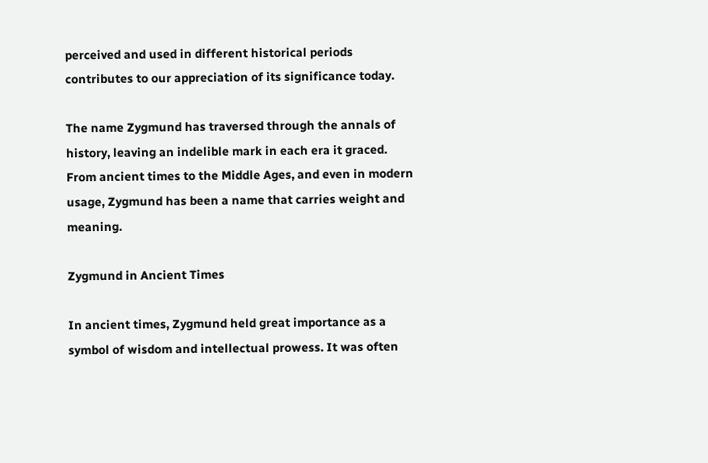perceived and used in different historical periods contributes to our appreciation of its significance today.

The name Zygmund has traversed through the annals of history, leaving an indelible mark in each era it graced. From ancient times to the Middle Ages, and even in modern usage, Zygmund has been a name that carries weight and meaning.

Zygmund in Ancient Times

In ancient times, Zygmund held great importance as a symbol of wisdom and intellectual prowess. It was often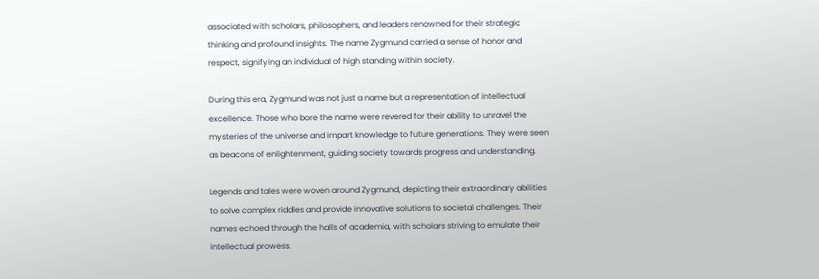associated with scholars, philosophers, and leaders renowned for their strategic thinking and profound insights. The name Zygmund carried a sense of honor and respect, signifying an individual of high standing within society.

During this era, Zygmund was not just a name but a representation of intellectual excellence. Those who bore the name were revered for their ability to unravel the mysteries of the universe and impart knowledge to future generations. They were seen as beacons of enlightenment, guiding society towards progress and understanding.

Legends and tales were woven around Zygmund, depicting their extraordinary abilities to solve complex riddles and provide innovative solutions to societal challenges. Their names echoed through the halls of academia, with scholars striving to emulate their intellectual prowess.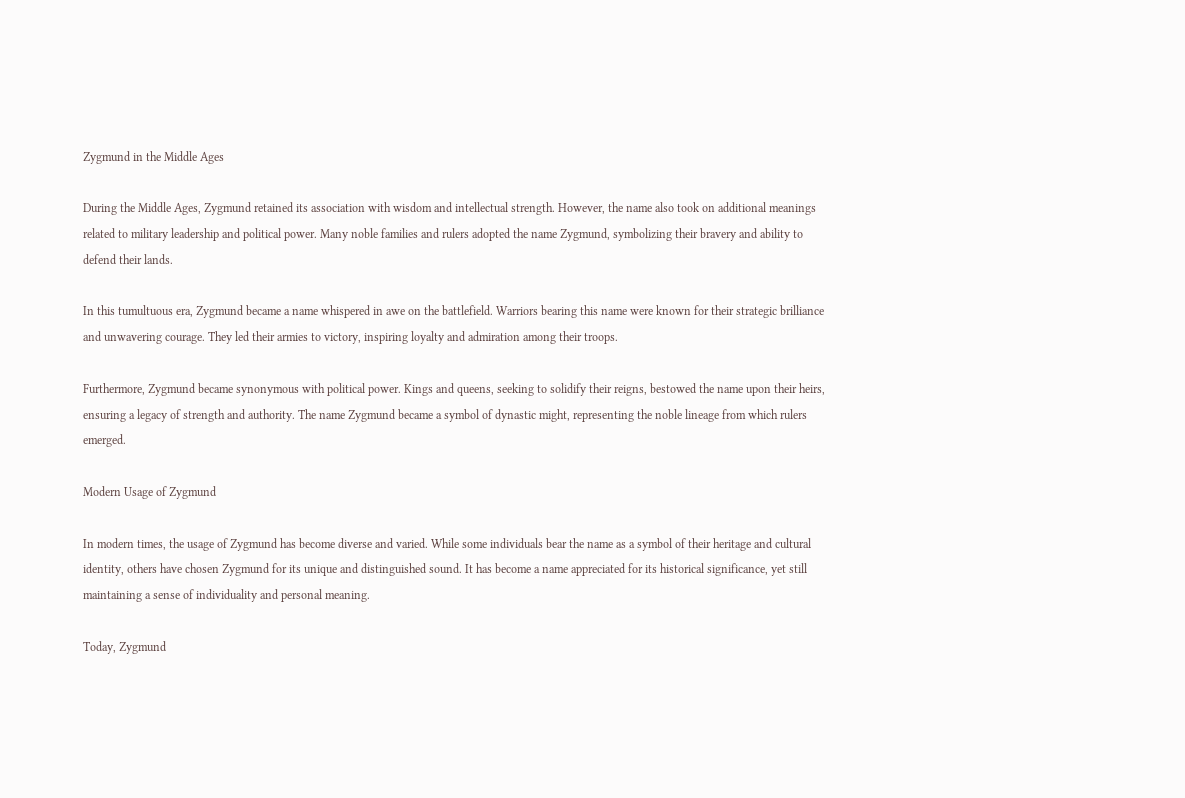Zygmund in the Middle Ages

During the Middle Ages, Zygmund retained its association with wisdom and intellectual strength. However, the name also took on additional meanings related to military leadership and political power. Many noble families and rulers adopted the name Zygmund, symbolizing their bravery and ability to defend their lands.

In this tumultuous era, Zygmund became a name whispered in awe on the battlefield. Warriors bearing this name were known for their strategic brilliance and unwavering courage. They led their armies to victory, inspiring loyalty and admiration among their troops.

Furthermore, Zygmund became synonymous with political power. Kings and queens, seeking to solidify their reigns, bestowed the name upon their heirs, ensuring a legacy of strength and authority. The name Zygmund became a symbol of dynastic might, representing the noble lineage from which rulers emerged.

Modern Usage of Zygmund

In modern times, the usage of Zygmund has become diverse and varied. While some individuals bear the name as a symbol of their heritage and cultural identity, others have chosen Zygmund for its unique and distinguished sound. It has become a name appreciated for its historical significance, yet still maintaining a sense of individuality and personal meaning.

Today, Zygmund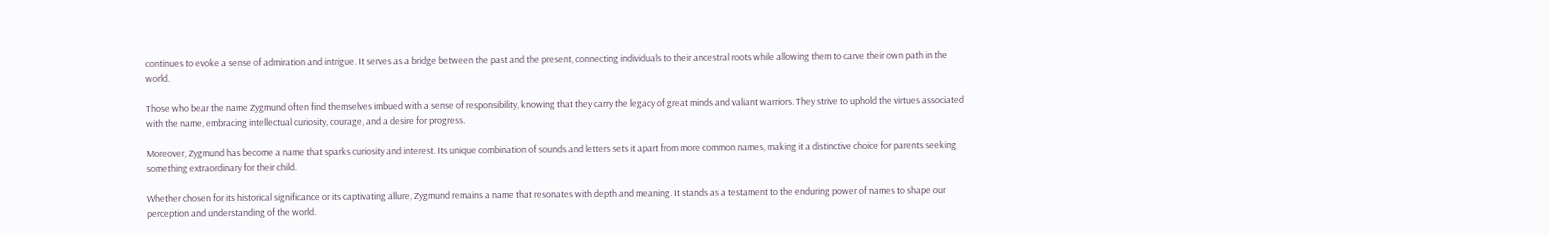continues to evoke a sense of admiration and intrigue. It serves as a bridge between the past and the present, connecting individuals to their ancestral roots while allowing them to carve their own path in the world.

Those who bear the name Zygmund often find themselves imbued with a sense of responsibility, knowing that they carry the legacy of great minds and valiant warriors. They strive to uphold the virtues associated with the name, embracing intellectual curiosity, courage, and a desire for progress.

Moreover, Zygmund has become a name that sparks curiosity and interest. Its unique combination of sounds and letters sets it apart from more common names, making it a distinctive choice for parents seeking something extraordinary for their child.

Whether chosen for its historical significance or its captivating allure, Zygmund remains a name that resonates with depth and meaning. It stands as a testament to the enduring power of names to shape our perception and understanding of the world.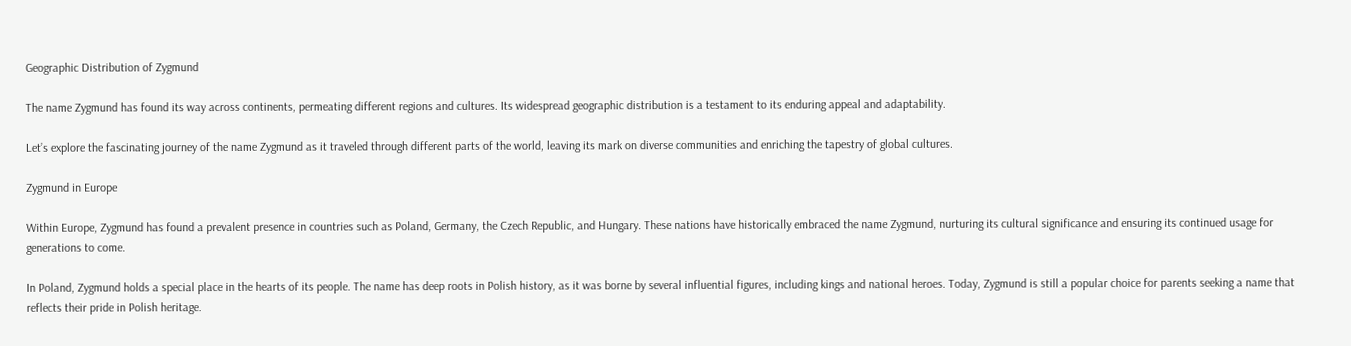Geographic Distribution of Zygmund

The name Zygmund has found its way across continents, permeating different regions and cultures. Its widespread geographic distribution is a testament to its enduring appeal and adaptability.

Let’s explore the fascinating journey of the name Zygmund as it traveled through different parts of the world, leaving its mark on diverse communities and enriching the tapestry of global cultures.

Zygmund in Europe

Within Europe, Zygmund has found a prevalent presence in countries such as Poland, Germany, the Czech Republic, and Hungary. These nations have historically embraced the name Zygmund, nurturing its cultural significance and ensuring its continued usage for generations to come.

In Poland, Zygmund holds a special place in the hearts of its people. The name has deep roots in Polish history, as it was borne by several influential figures, including kings and national heroes. Today, Zygmund is still a popular choice for parents seeking a name that reflects their pride in Polish heritage.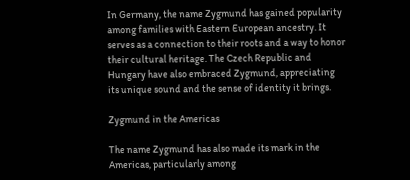In Germany, the name Zygmund has gained popularity among families with Eastern European ancestry. It serves as a connection to their roots and a way to honor their cultural heritage. The Czech Republic and Hungary have also embraced Zygmund, appreciating its unique sound and the sense of identity it brings.

Zygmund in the Americas

The name Zygmund has also made its mark in the Americas, particularly among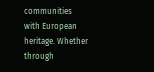communities with European heritage. Whether through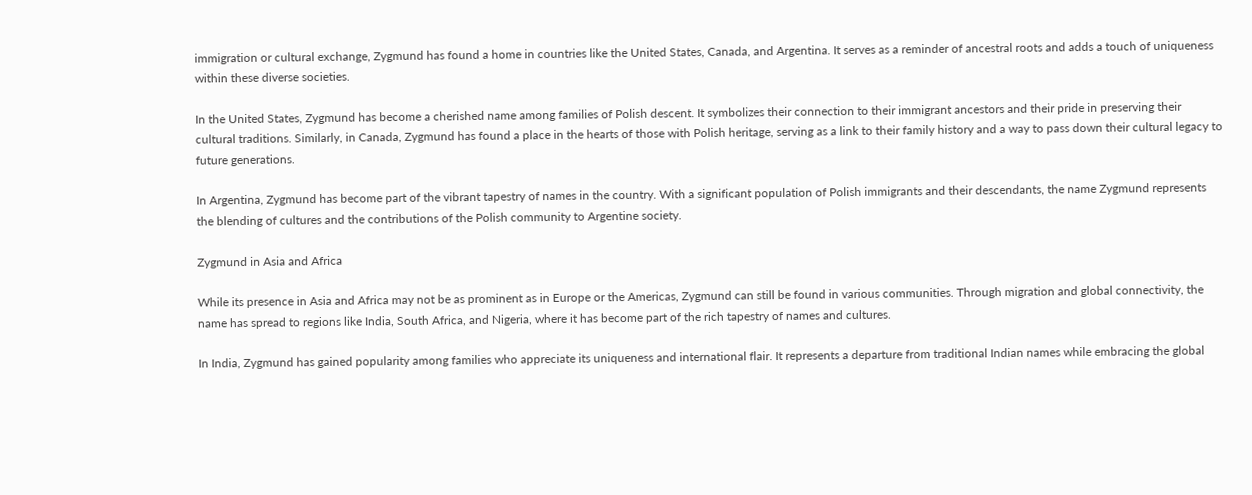immigration or cultural exchange, Zygmund has found a home in countries like the United States, Canada, and Argentina. It serves as a reminder of ancestral roots and adds a touch of uniqueness within these diverse societies.

In the United States, Zygmund has become a cherished name among families of Polish descent. It symbolizes their connection to their immigrant ancestors and their pride in preserving their cultural traditions. Similarly, in Canada, Zygmund has found a place in the hearts of those with Polish heritage, serving as a link to their family history and a way to pass down their cultural legacy to future generations.

In Argentina, Zygmund has become part of the vibrant tapestry of names in the country. With a significant population of Polish immigrants and their descendants, the name Zygmund represents the blending of cultures and the contributions of the Polish community to Argentine society.

Zygmund in Asia and Africa

While its presence in Asia and Africa may not be as prominent as in Europe or the Americas, Zygmund can still be found in various communities. Through migration and global connectivity, the name has spread to regions like India, South Africa, and Nigeria, where it has become part of the rich tapestry of names and cultures.

In India, Zygmund has gained popularity among families who appreciate its uniqueness and international flair. It represents a departure from traditional Indian names while embracing the global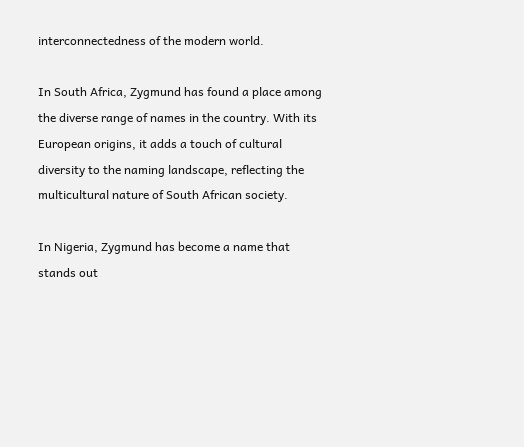interconnectedness of the modern world.

In South Africa, Zygmund has found a place among the diverse range of names in the country. With its European origins, it adds a touch of cultural diversity to the naming landscape, reflecting the multicultural nature of South African society.

In Nigeria, Zygmund has become a name that stands out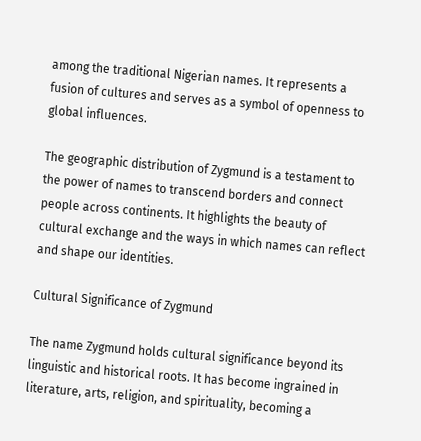among the traditional Nigerian names. It represents a fusion of cultures and serves as a symbol of openness to global influences.

The geographic distribution of Zygmund is a testament to the power of names to transcend borders and connect people across continents. It highlights the beauty of cultural exchange and the ways in which names can reflect and shape our identities.

Cultural Significance of Zygmund

The name Zygmund holds cultural significance beyond its linguistic and historical roots. It has become ingrained in literature, arts, religion, and spirituality, becoming a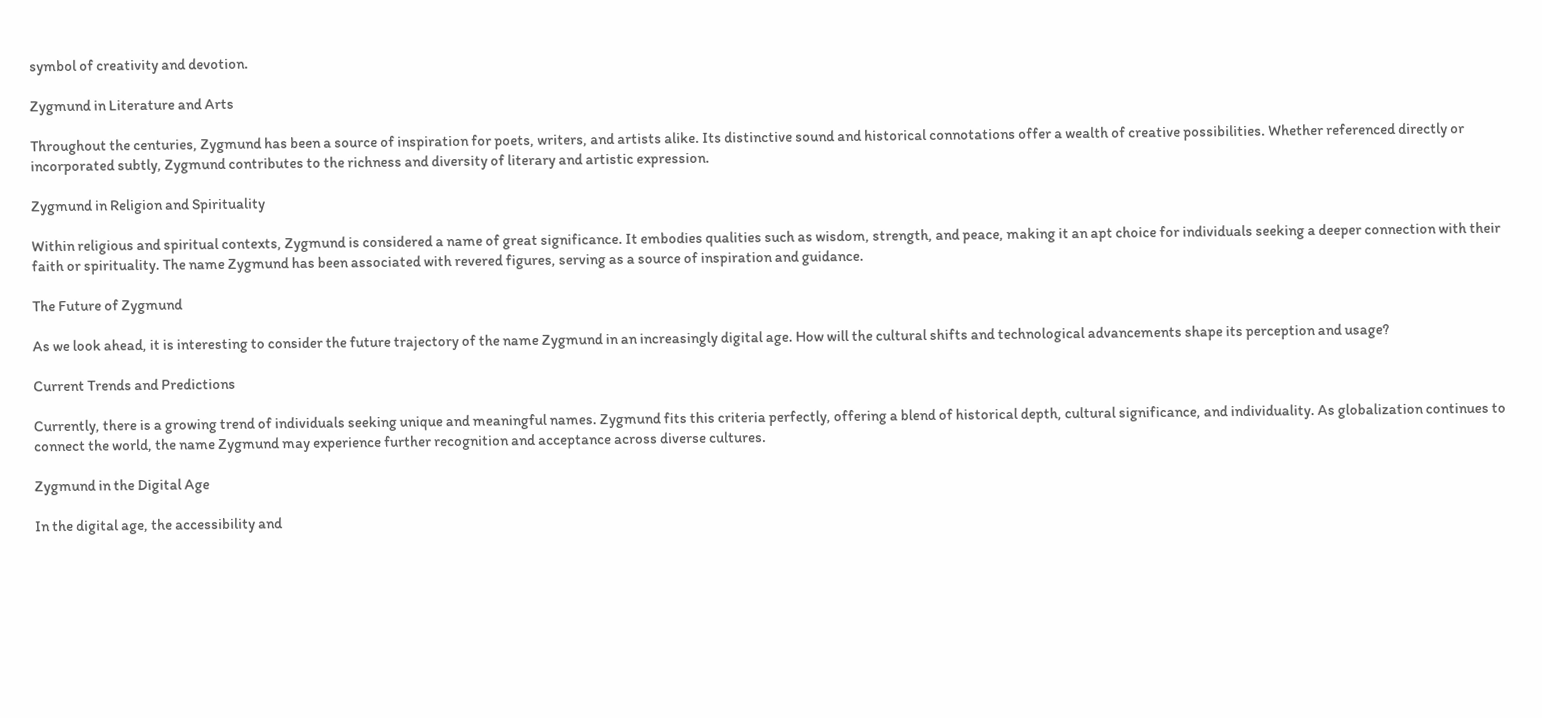symbol of creativity and devotion.

Zygmund in Literature and Arts

Throughout the centuries, Zygmund has been a source of inspiration for poets, writers, and artists alike. Its distinctive sound and historical connotations offer a wealth of creative possibilities. Whether referenced directly or incorporated subtly, Zygmund contributes to the richness and diversity of literary and artistic expression.

Zygmund in Religion and Spirituality

Within religious and spiritual contexts, Zygmund is considered a name of great significance. It embodies qualities such as wisdom, strength, and peace, making it an apt choice for individuals seeking a deeper connection with their faith or spirituality. The name Zygmund has been associated with revered figures, serving as a source of inspiration and guidance.

The Future of Zygmund

As we look ahead, it is interesting to consider the future trajectory of the name Zygmund in an increasingly digital age. How will the cultural shifts and technological advancements shape its perception and usage?

Current Trends and Predictions

Currently, there is a growing trend of individuals seeking unique and meaningful names. Zygmund fits this criteria perfectly, offering a blend of historical depth, cultural significance, and individuality. As globalization continues to connect the world, the name Zygmund may experience further recognition and acceptance across diverse cultures.

Zygmund in the Digital Age

In the digital age, the accessibility and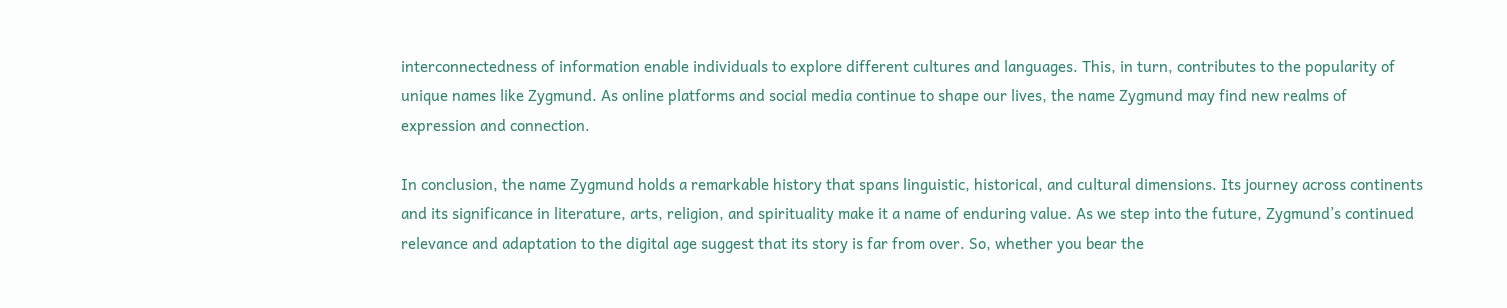interconnectedness of information enable individuals to explore different cultures and languages. This, in turn, contributes to the popularity of unique names like Zygmund. As online platforms and social media continue to shape our lives, the name Zygmund may find new realms of expression and connection.

In conclusion, the name Zygmund holds a remarkable history that spans linguistic, historical, and cultural dimensions. Its journey across continents and its significance in literature, arts, religion, and spirituality make it a name of enduring value. As we step into the future, Zygmund’s continued relevance and adaptation to the digital age suggest that its story is far from over. So, whether you bear the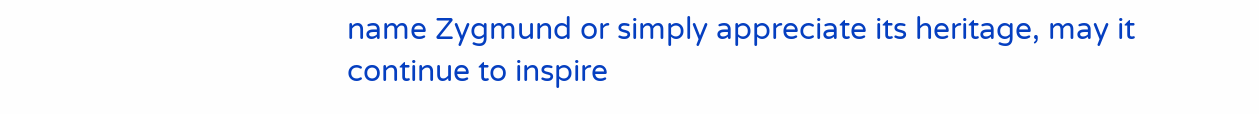name Zygmund or simply appreciate its heritage, may it continue to inspire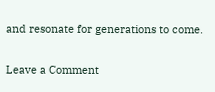and resonate for generations to come.

Leave a Comment